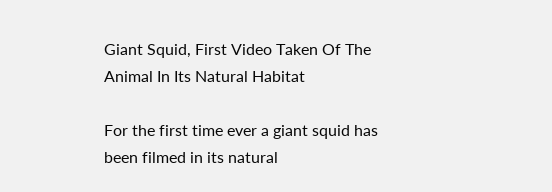Giant Squid, First Video Taken Of The Animal In Its Natural Habitat

For the first time ever a giant squid has been filmed in its natural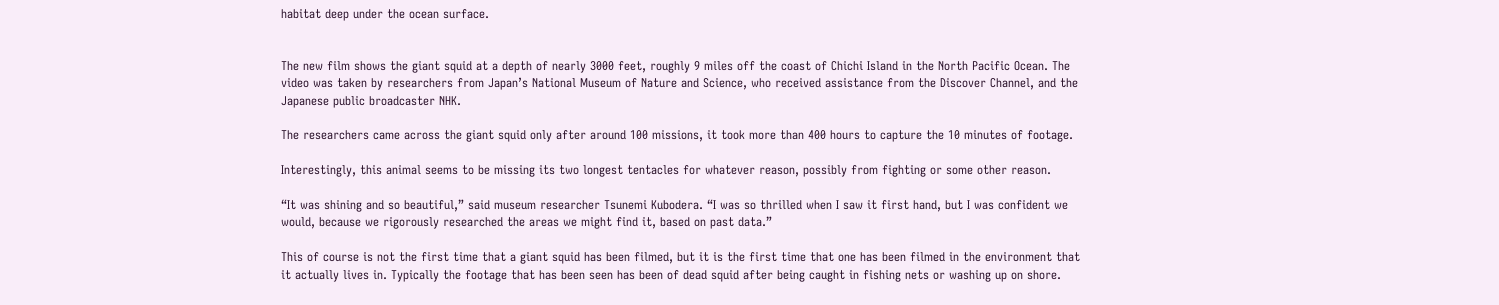habitat deep under the ocean surface.


The new film shows the giant squid at a depth of nearly 3000 feet, roughly 9 miles off the coast of Chichi Island in the North Pacific Ocean. The video was taken by researchers from Japan’s National Museum of Nature and Science, who received assistance from the Discover Channel, and the Japanese public broadcaster NHK.

The researchers came across the giant squid only after around 100 missions, it took more than 400 hours to capture the 10 minutes of footage.

Interestingly, this animal seems to be missing its two longest tentacles for whatever reason, possibly from fighting or some other reason.

“It was shining and so beautiful,” said museum researcher Tsunemi Kubodera. “I was so thrilled when I saw it first hand, but I was confident we would, because we rigorously researched the areas we might find it, based on past data.”

This of course is not the first time that a giant squid has been filmed, but it is the first time that one has been filmed in the environment that it actually lives in. Typically the footage that has been seen has been of dead squid after being caught in fishing nets or washing up on shore.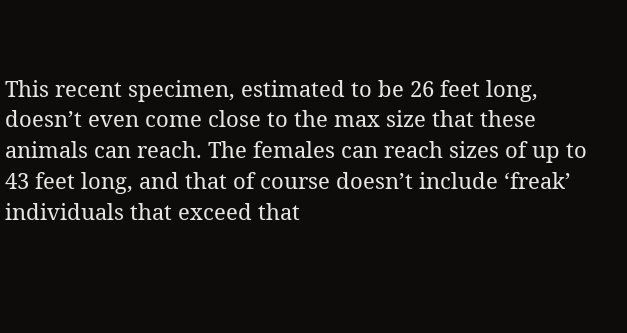This recent specimen, estimated to be 26 feet long, doesn’t even come close to the max size that these animals can reach. The females can reach sizes of up to 43 feet long, and that of course doesn’t include ‘freak’ individuals that exceed that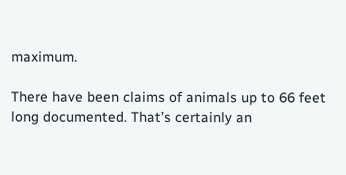maximum.

There have been claims of animals up to 66 feet long documented. That’s certainly an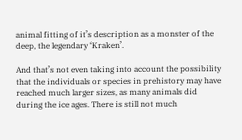animal fitting of it’s description as a monster of the deep, the legendary ‘Kraken’.

And that’s not even taking into account the possibility that the individuals or species in prehistory may have reached much larger sizes, as many animals did during the ice ages. There is still not much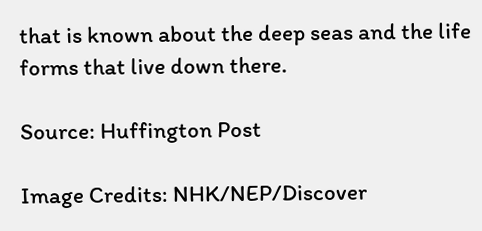that is known about the deep seas and the life forms that live down there.

Source: Huffington Post

Image Credits: NHK/NEP/Discover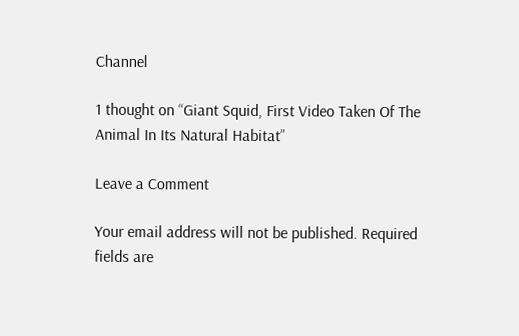Channel

1 thought on “Giant Squid, First Video Taken Of The Animal In Its Natural Habitat”

Leave a Comment

Your email address will not be published. Required fields are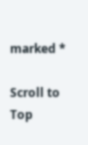marked *

Scroll to Top